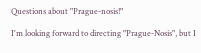Questions about "Prague-nosis!"

I'm looking forward to directing "Prague-Nosis", but I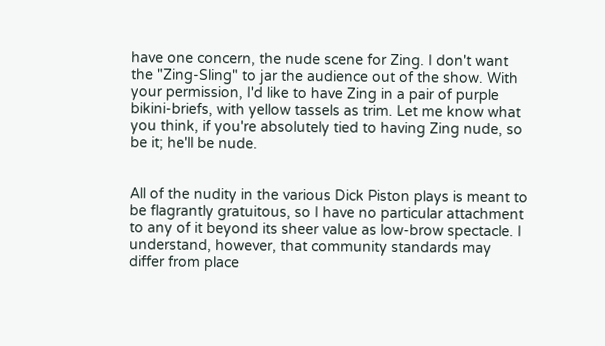have one concern, the nude scene for Zing. I don't want the "Zing-Sling" to jar the audience out of the show. With your permission, I'd like to have Zing in a pair of purple bikini-briefs, with yellow tassels as trim. Let me know what you think, if you're absolutely tied to having Zing nude, so be it; he'll be nude.


All of the nudity in the various Dick Piston plays is meant to be flagrantly gratuitous, so I have no particular attachment to any of it beyond its sheer value as low-brow spectacle. I understand, however, that community standards may differ from place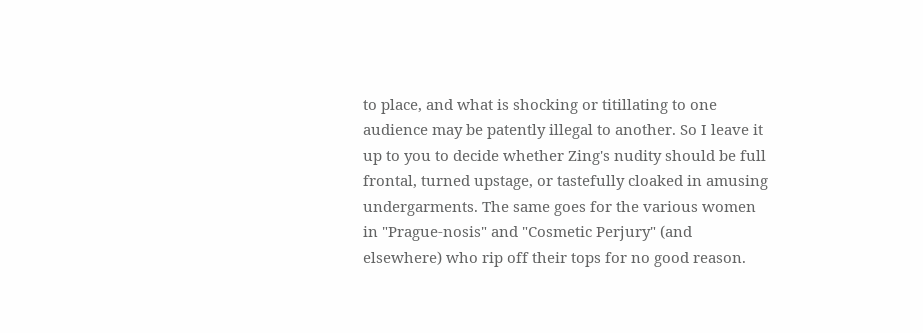to place, and what is shocking or titillating to one audience may be patently illegal to another. So I leave it up to you to decide whether Zing's nudity should be full frontal, turned upstage, or tastefully cloaked in amusing undergarments. The same goes for the various women in "Prague-nosis" and "Cosmetic Perjury" (and elsewhere) who rip off their tops for no good reason.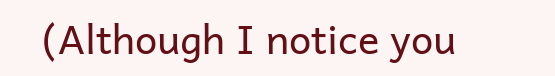(Although I notice you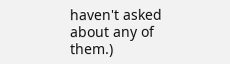haven't asked about any of them.)